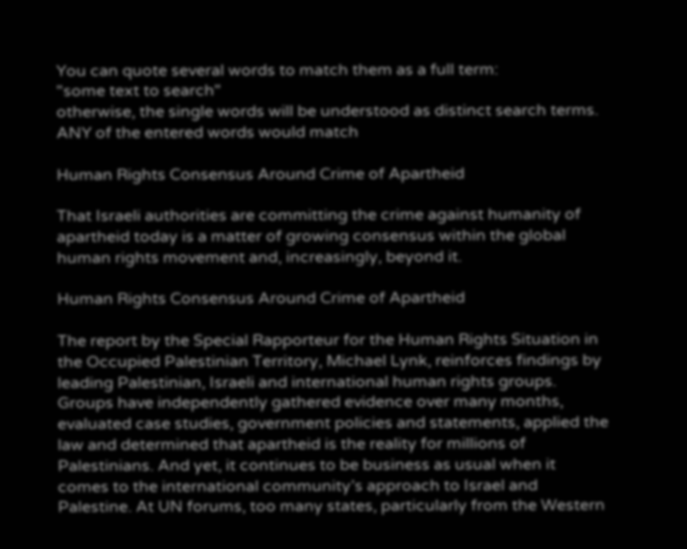You can quote several words to match them as a full term:
"some text to search"
otherwise, the single words will be understood as distinct search terms.
ANY of the entered words would match

Human Rights Consensus Around Crime of Apartheid

That Israeli authorities are committing the crime against humanity of apartheid today is a matter of growing consensus within the global human rights movement and, increasingly, beyond it.

Human Rights Consensus Around Crime of Apartheid

The report by the Special Rapporteur for the Human Rights Situation in the Occupied Palestinian Territory, Michael Lynk, reinforces findings by leading Palestinian, Israeli and international human rights groups. Groups have independently gathered evidence over many months, evaluated case studies, government policies and statements, applied the law and determined that apartheid is the reality for millions of Palestinians. And yet, it continues to be business as usual when it comes to the international community’s approach to Israel and Palestine. At UN forums, too many states, particularly from the Western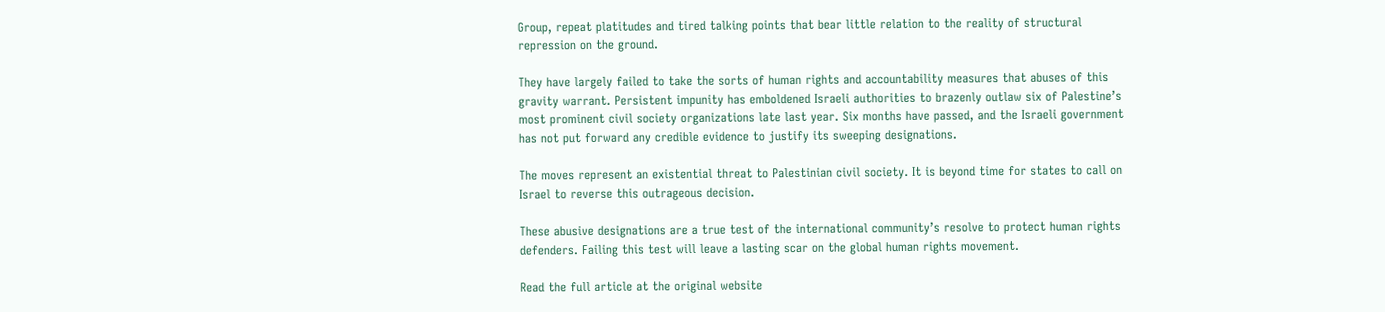Group, repeat platitudes and tired talking points that bear little relation to the reality of structural repression on the ground.

They have largely failed to take the sorts of human rights and accountability measures that abuses of this gravity warrant. Persistent impunity has emboldened Israeli authorities to brazenly outlaw six of Palestine’s most prominent civil society organizations late last year. Six months have passed, and the Israeli government has not put forward any credible evidence to justify its sweeping designations.

The moves represent an existential threat to Palestinian civil society. It is beyond time for states to call on Israel to reverse this outrageous decision.

These abusive designations are a true test of the international community’s resolve to protect human rights defenders. Failing this test will leave a lasting scar on the global human rights movement.

Read the full article at the original website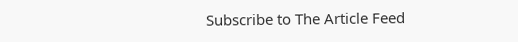Subscribe to The Article Feed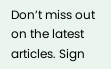Don’t miss out on the latest articles. Sign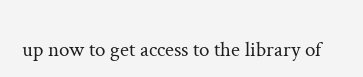up now to get access to the library of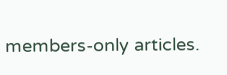members-only articles.